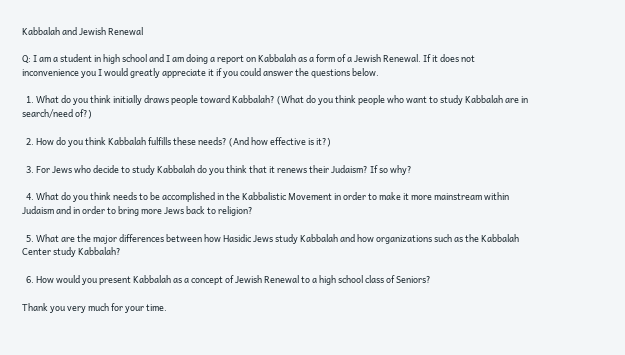Kabbalah and Jewish Renewal

Q: I am a student in high school and I am doing a report on Kabbalah as a form of a Jewish Renewal. If it does not inconvenience you I would greatly appreciate it if you could answer the questions below.

  1. What do you think initially draws people toward Kabbalah? (What do you think people who want to study Kabbalah are in search/need of?)

  2. How do you think Kabbalah fulfills these needs? (And how effective is it?)

  3. For Jews who decide to study Kabbalah do you think that it renews their Judaism? If so why?

  4. What do you think needs to be accomplished in the Kabbalistic Movement in order to make it more mainstream within Judaism and in order to bring more Jews back to religion?

  5. What are the major differences between how Hasidic Jews study Kabbalah and how organizations such as the Kabbalah Center study Kabbalah?

  6. How would you present Kabbalah as a concept of Jewish Renewal to a high school class of Seniors?

Thank you very much for your time.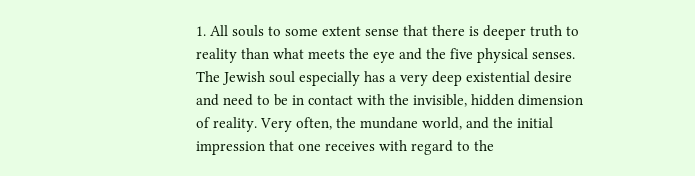1. All souls to some extent sense that there is deeper truth to reality than what meets the eye and the five physical senses. The Jewish soul especially has a very deep existential desire and need to be in contact with the invisible, hidden dimension of reality. Very often, the mundane world, and the initial impression that one receives with regard to the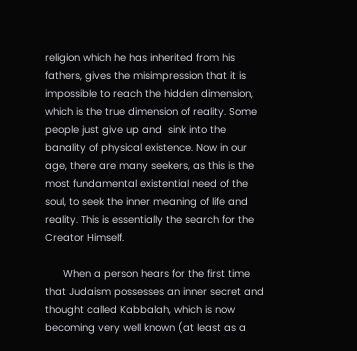religion which he has inherited from his fathers, gives the misimpression that it is impossible to reach the hidden dimension, which is the true dimension of reality. Some people just give up and  sink into the banality of physical existence. Now in our age, there are many seekers, as this is the most fundamental existential need of the soul, to seek the inner meaning of life and reality. This is essentially the search for the Creator Himself.

      When a person hears for the first time that Judaism possesses an inner secret and thought called Kabbalah, which is now becoming very well known (at least as a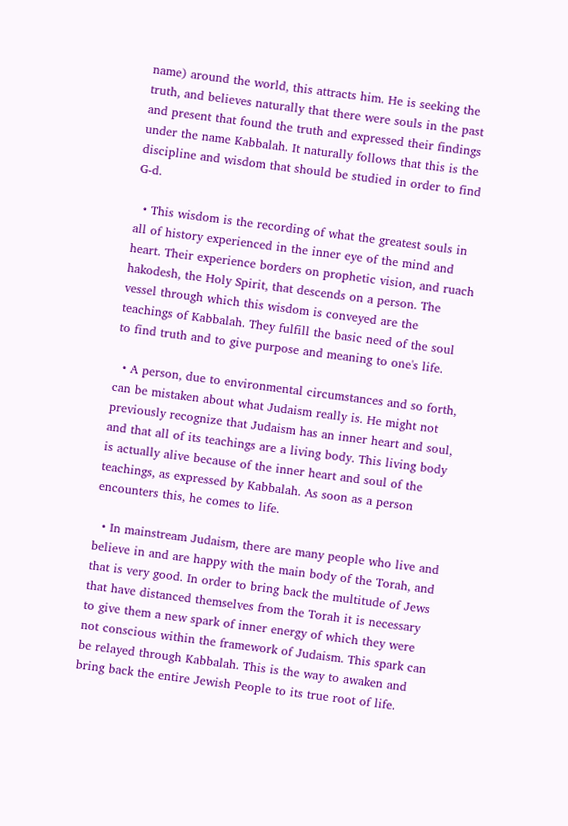name) around the world, this attracts him. He is seeking the truth, and believes naturally that there were souls in the past and present that found the truth and expressed their findings under the name Kabbalah. It naturally follows that this is the discipline and wisdom that should be studied in order to find G-d.

  • This wisdom is the recording of what the greatest souls in all of history experienced in the inner eye of the mind and heart. Their experience borders on prophetic vision, and ruach hakodesh, the Holy Spirit, that descends on a person. The vessel through which this wisdom is conveyed are the teachings of Kabbalah. They fulfill the basic need of the soul to find truth and to give purpose and meaning to one's life.

  • A person, due to environmental circumstances and so forth, can be mistaken about what Judaism really is. He might not previously recognize that Judaism has an inner heart and soul, and that all of its teachings are a living body. This living body is actually alive because of the inner heart and soul of the teachings, as expressed by Kabbalah. As soon as a person encounters this, he comes to life.

  • In mainstream Judaism, there are many people who live and believe in and are happy with the main body of the Torah, and that is very good. In order to bring back the multitude of Jews that have distanced themselves from the Torah it is necessary to give them a new spark of inner energy of which they were not conscious within the framework of Judaism. This spark can be relayed through Kabbalah. This is the way to awaken and bring back the entire Jewish People to its true root of life.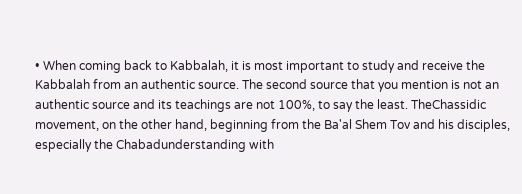• When coming back to Kabbalah, it is most important to study and receive the Kabbalah from an authentic source. The second source that you mention is not an authentic source and its teachings are not 100%, to say the least. TheChassidic movement, on the other hand, beginning from the Ba'al Shem Tov and his disciples, especially the Chabadunderstanding with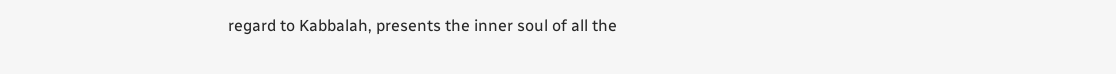regard to Kabbalah, presents the inner soul of all the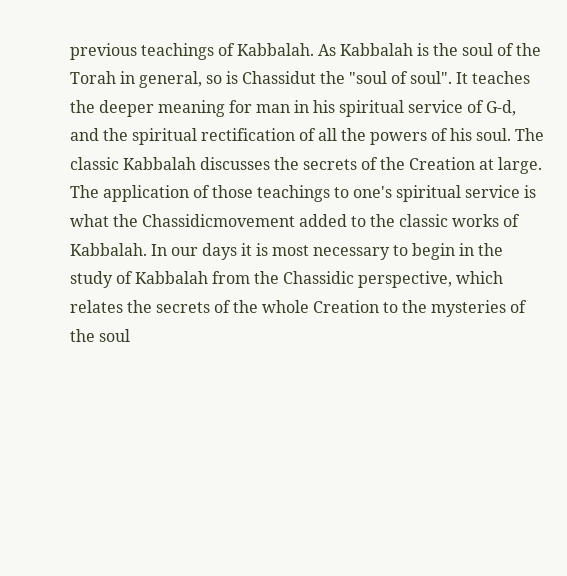previous teachings of Kabbalah. As Kabbalah is the soul of the Torah in general, so is Chassidut the "soul of soul". It teaches the deeper meaning for man in his spiritual service of G-d, and the spiritual rectification of all the powers of his soul. The classic Kabbalah discusses the secrets of the Creation at large. The application of those teachings to one's spiritual service is what the Chassidicmovement added to the classic works of Kabbalah. In our days it is most necessary to begin in the study of Kabbalah from the Chassidic perspective, which relates the secrets of the whole Creation to the mysteries of the soul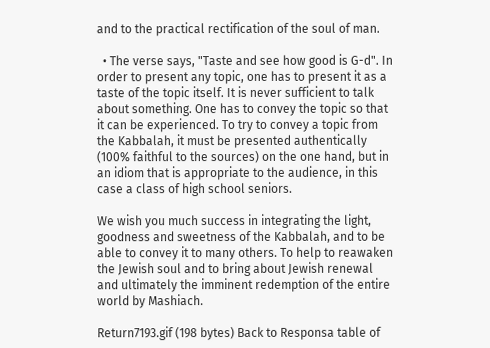and to the practical rectification of the soul of man.

  • The verse says, "Taste and see how good is G-d". In order to present any topic, one has to present it as a taste of the topic itself. It is never sufficient to talk about something. One has to convey the topic so that it can be experienced. To try to convey a topic from the Kabbalah, it must be presented authentically (100% faithful to the sources) on the one hand, but in an idiom that is appropriate to the audience, in this case a class of high school seniors.

We wish you much success in integrating the light, goodness and sweetness of the Kabbalah, and to be able to convey it to many others. To help to reawaken the Jewish soul and to bring about Jewish renewal and ultimately the imminent redemption of the entire world by Mashiach.

Return7193.gif (198 bytes) Back to Responsa table of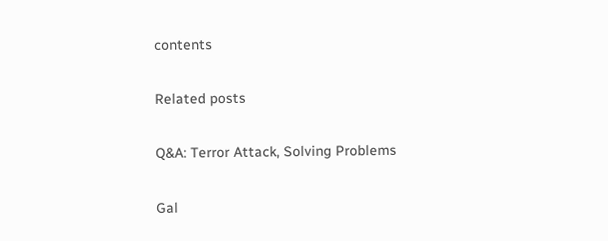contents

Related posts

Q&A: Terror Attack, Solving Problems

Gal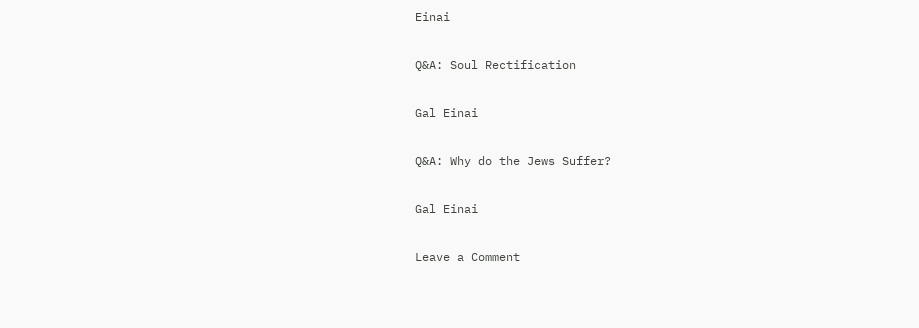Einai

Q&A: Soul Rectification

Gal Einai

Q&A: Why do the Jews Suffer?

Gal Einai

Leave a Comment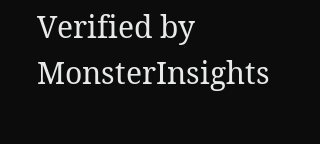Verified by MonsterInsights